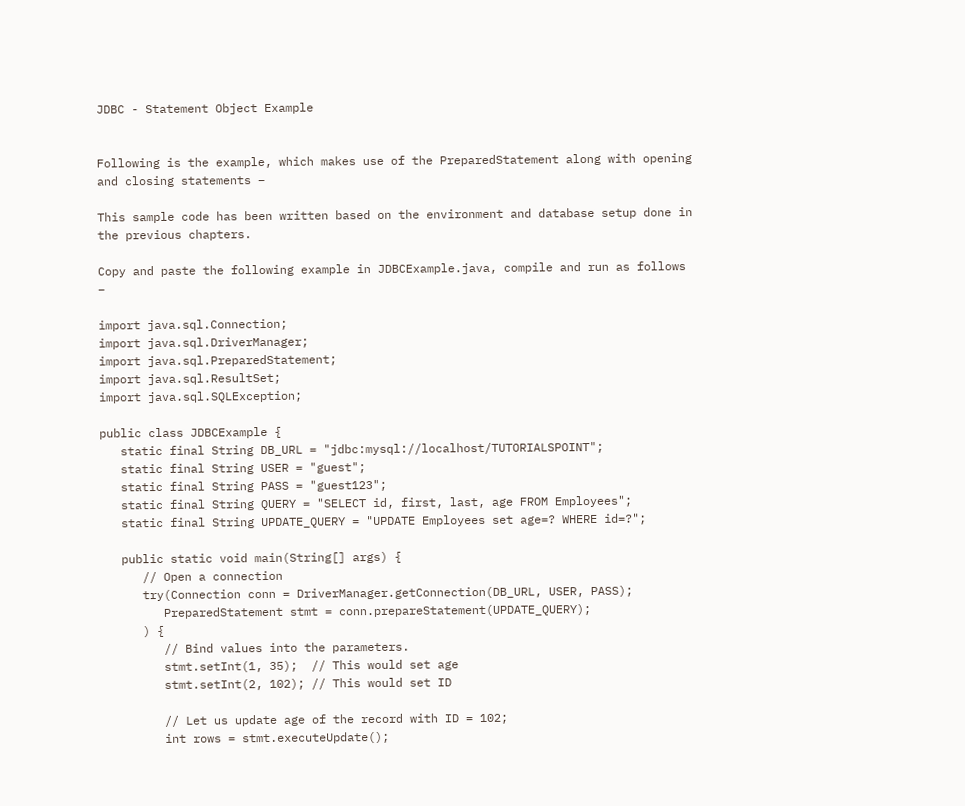JDBC - Statement Object Example


Following is the example, which makes use of the PreparedStatement along with opening and closing statements −

This sample code has been written based on the environment and database setup done in the previous chapters.

Copy and paste the following example in JDBCExample.java, compile and run as follows −

import java.sql.Connection;
import java.sql.DriverManager;
import java.sql.PreparedStatement;
import java.sql.ResultSet;
import java.sql.SQLException;

public class JDBCExample {
   static final String DB_URL = "jdbc:mysql://localhost/TUTORIALSPOINT";
   static final String USER = "guest";
   static final String PASS = "guest123";
   static final String QUERY = "SELECT id, first, last, age FROM Employees";
   static final String UPDATE_QUERY = "UPDATE Employees set age=? WHERE id=?";

   public static void main(String[] args) {
      // Open a connection
      try(Connection conn = DriverManager.getConnection(DB_URL, USER, PASS);
         PreparedStatement stmt = conn.prepareStatement(UPDATE_QUERY);
      ) {
         // Bind values into the parameters.
         stmt.setInt(1, 35);  // This would set age
         stmt.setInt(2, 102); // This would set ID

         // Let us update age of the record with ID = 102;
         int rows = stmt.executeUpdate();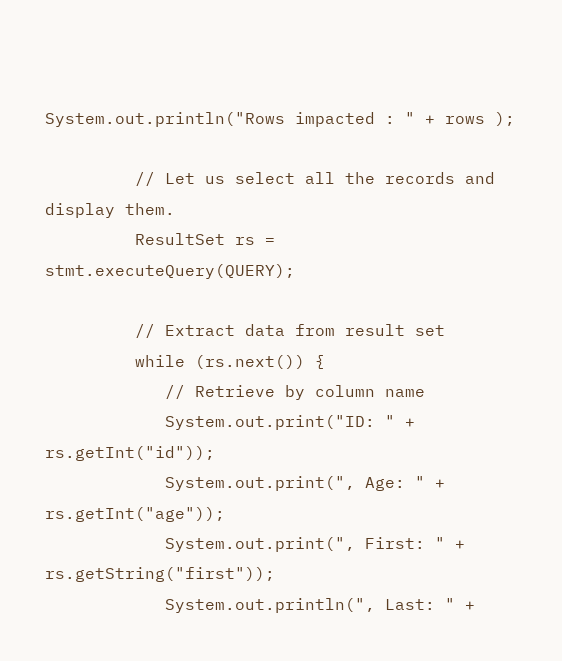System.out.println("Rows impacted : " + rows );

         // Let us select all the records and display them.
         ResultSet rs = stmt.executeQuery(QUERY);

         // Extract data from result set
         while (rs.next()) {
            // Retrieve by column name
            System.out.print("ID: " + rs.getInt("id"));
            System.out.print(", Age: " + rs.getInt("age"));
            System.out.print(", First: " + rs.getString("first"));
            System.out.println(", Last: " +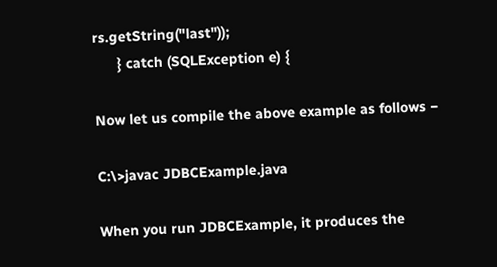rs.getString("last"));
      } catch (SQLException e) {

Now let us compile the above example as follows −

C:\>javac JDBCExample.java

When you run JDBCExample, it produces the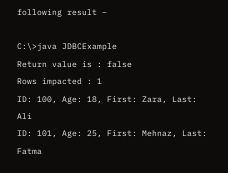following result −

C:\>java JDBCExample
Return value is : false
Rows impacted : 1
ID: 100, Age: 18, First: Zara, Last: Ali
ID: 101, Age: 25, First: Mehnaz, Last: Fatma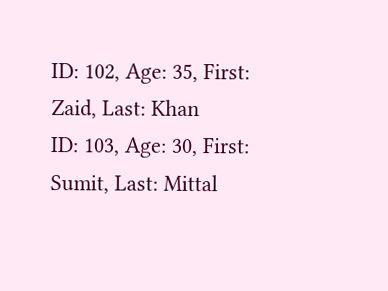ID: 102, Age: 35, First: Zaid, Last: Khan
ID: 103, Age: 30, First: Sumit, Last: Mittal